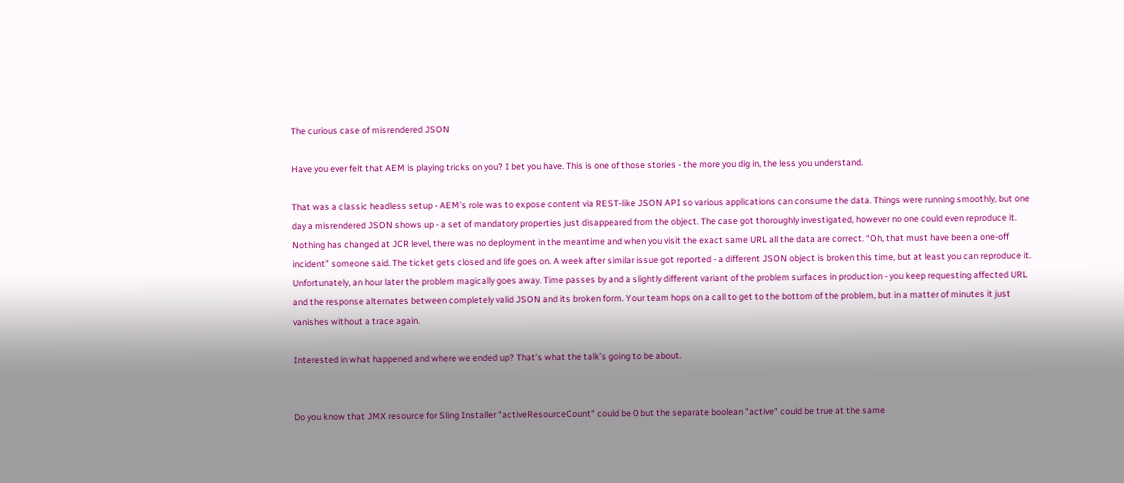The curious case of misrendered JSON

Have you ever felt that AEM is playing tricks on you? I bet you have. This is one of those stories - the more you dig in, the less you understand.

That was a classic headless setup - AEM’s role was to expose content via REST-like JSON API so various applications can consume the data. Things were running smoothly, but one day a misrendered JSON shows up - a set of mandatory properties just disappeared from the object. The case got thoroughly investigated, however no one could even reproduce it. Nothing has changed at JCR level, there was no deployment in the meantime and when you visit the exact same URL all the data are correct. “Oh, that must have been a one-off incident” someone said. The ticket gets closed and life goes on. A week after similar issue got reported - a different JSON object is broken this time, but at least you can reproduce it. Unfortunately, an hour later the problem magically goes away. Time passes by and a slightly different variant of the problem surfaces in production - you keep requesting affected URL and the response alternates between completely valid JSON and its broken form. Your team hops on a call to get to the bottom of the problem, but in a matter of minutes it just vanishes without a trace again.

Interested in what happened and where we ended up? That’s what the talk’s going to be about.


Do you know that JMX resource for Sling Installer "activeResourceCount" could be 0 but the separate boolean "active" could be true at the same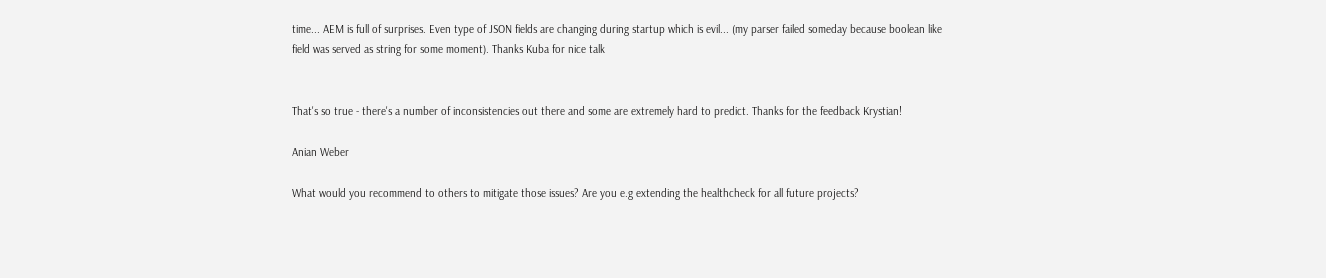time... AEM is full of surprises. Even type of JSON fields are changing during startup which is evil... (my parser failed someday because boolean like field was served as string for some moment). Thanks Kuba for nice talk


That's so true - there's a number of inconsistencies out there and some are extremely hard to predict. Thanks for the feedback Krystian!

Anian Weber

What would you recommend to others to mitigate those issues? Are you e.g extending the healthcheck for all future projects?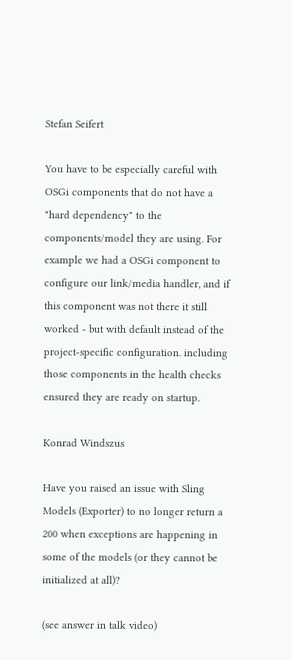Stefan Seifert

You have to be especially careful with OSGi components that do not have a "hard dependency" to the components/model they are using. For example we had a OSGi component to configure our link/media handler, and if this component was not there it still worked - but with default instead of the project-specific configuration. including those components in the health checks ensured they are ready on startup.

Konrad Windszus

Have you raised an issue with Sling Models (Exporter) to no longer return a 200 when exceptions are happening in some of the models (or they cannot be initialized at all)?

(see answer in talk video)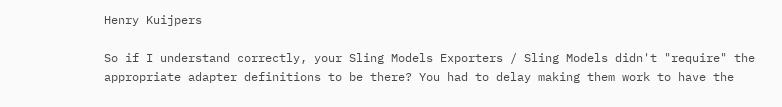Henry Kuijpers

So if I understand correctly, your Sling Models Exporters / Sling Models didn't "require" the appropriate adapter definitions to be there? You had to delay making them work to have the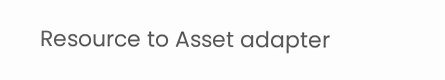Resource to Asset adapter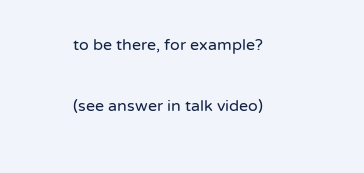to be there, for example?

(see answer in talk video)